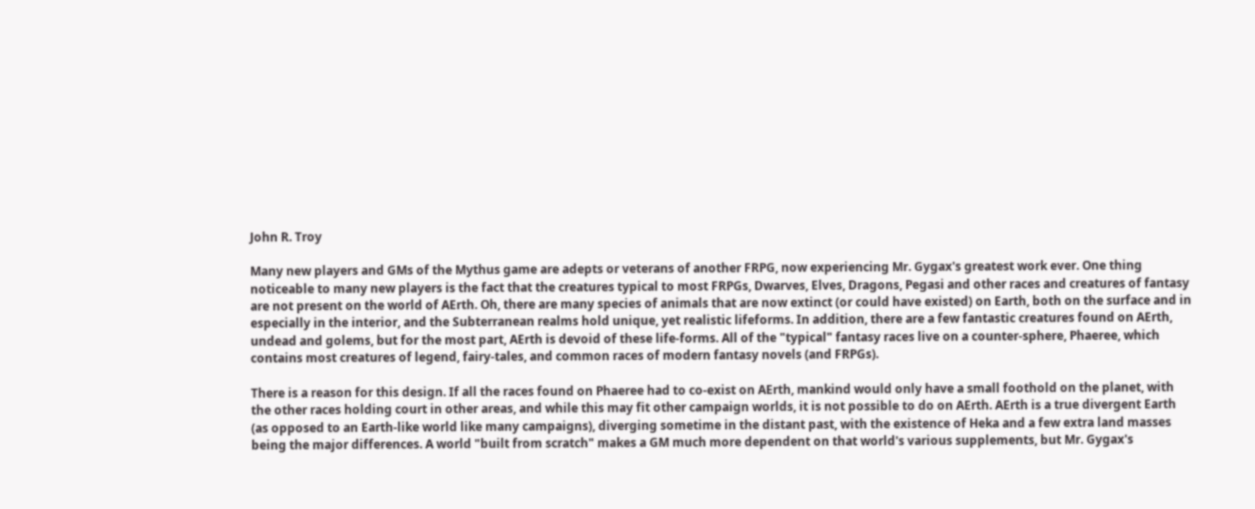John R. Troy

Many new players and GMs of the Mythus game are adepts or veterans of another FRPG, now experiencing Mr. Gygax's greatest work ever. One thing noticeable to many new players is the fact that the creatures typical to most FRPGs, Dwarves, Elves, Dragons, Pegasi and other races and creatures of fantasy are not present on the world of AErth. Oh, there are many species of animals that are now extinct (or could have existed) on Earth, both on the surface and in especially in the interior, and the Subterranean realms hold unique, yet realistic lifeforms. In addition, there are a few fantastic creatures found on AErth, undead and golems, but for the most part, AErth is devoid of these life-forms. All of the "typical" fantasy races live on a counter-sphere, Phaeree, which contains most creatures of legend, fairy-tales, and common races of modern fantasy novels (and FRPGs).

There is a reason for this design. If all the races found on Phaeree had to co-exist on AErth, mankind would only have a small foothold on the planet, with the other races holding court in other areas, and while this may fit other campaign worlds, it is not possible to do on AErth. AErth is a true divergent Earth (as opposed to an Earth-like world like many campaigns), diverging sometime in the distant past, with the existence of Heka and a few extra land masses being the major differences. A world "built from scratch" makes a GM much more dependent on that world's various supplements, but Mr. Gygax's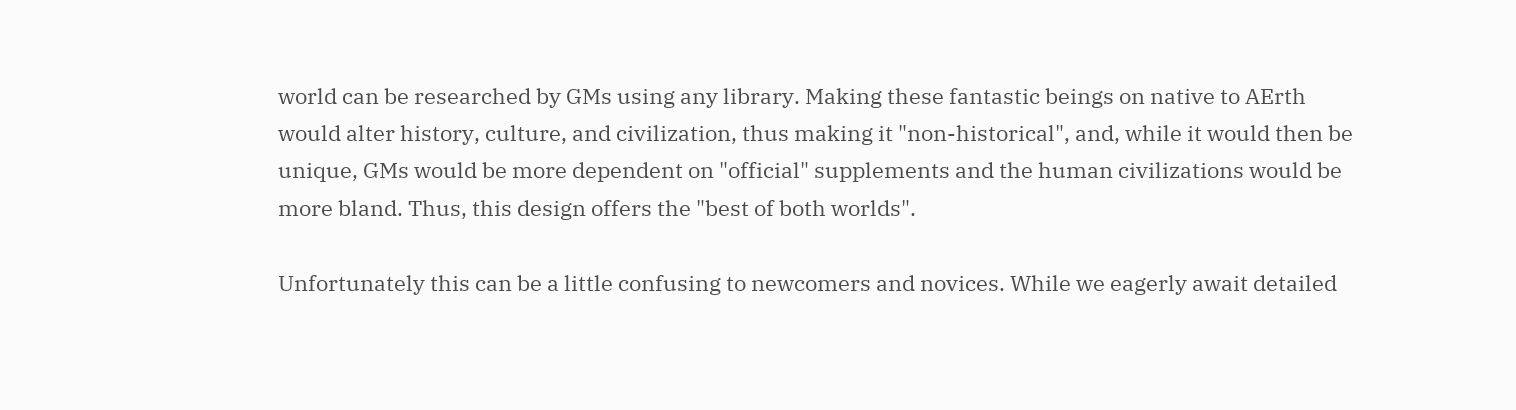world can be researched by GMs using any library. Making these fantastic beings on native to AErth would alter history, culture, and civilization, thus making it "non-historical", and, while it would then be unique, GMs would be more dependent on "official" supplements and the human civilizations would be more bland. Thus, this design offers the "best of both worlds".

Unfortunately this can be a little confusing to newcomers and novices. While we eagerly await detailed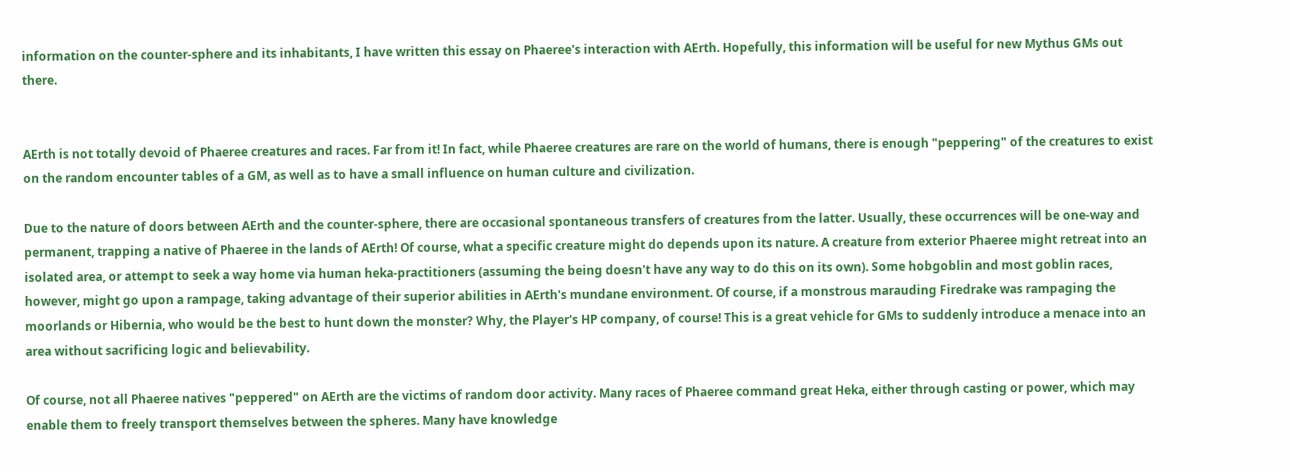information on the counter-sphere and its inhabitants, I have written this essay on Phaeree's interaction with AErth. Hopefully, this information will be useful for new Mythus GMs out there.


AErth is not totally devoid of Phaeree creatures and races. Far from it! In fact, while Phaeree creatures are rare on the world of humans, there is enough "peppering" of the creatures to exist on the random encounter tables of a GM, as well as to have a small influence on human culture and civilization.

Due to the nature of doors between AErth and the counter-sphere, there are occasional spontaneous transfers of creatures from the latter. Usually, these occurrences will be one-way and permanent, trapping a native of Phaeree in the lands of AErth! Of course, what a specific creature might do depends upon its nature. A creature from exterior Phaeree might retreat into an isolated area, or attempt to seek a way home via human heka-practitioners (assuming the being doesn't have any way to do this on its own). Some hobgoblin and most goblin races, however, might go upon a rampage, taking advantage of their superior abilities in AErth's mundane environment. Of course, if a monstrous marauding Firedrake was rampaging the moorlands or Hibernia, who would be the best to hunt down the monster? Why, the Player's HP company, of course! This is a great vehicle for GMs to suddenly introduce a menace into an area without sacrificing logic and believability.

Of course, not all Phaeree natives "peppered" on AErth are the victims of random door activity. Many races of Phaeree command great Heka, either through casting or power, which may enable them to freely transport themselves between the spheres. Many have knowledge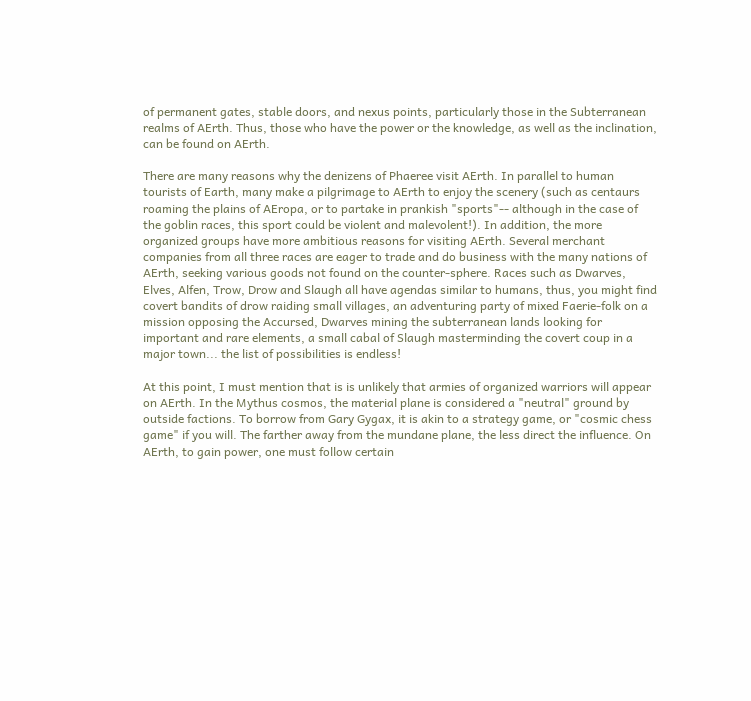of permanent gates, stable doors, and nexus points, particularly those in the Subterranean realms of AErth. Thus, those who have the power or the knowledge, as well as the inclination, can be found on AErth.

There are many reasons why the denizens of Phaeree visit AErth. In parallel to human tourists of Earth, many make a pilgrimage to AErth to enjoy the scenery (such as centaurs roaming the plains of AEropa, or to partake in prankish "sports"-- although in the case of the goblin races, this sport could be violent and malevolent!). In addition, the more organized groups have more ambitious reasons for visiting AErth. Several merchant companies from all three races are eager to trade and do business with the many nations of AErth, seeking various goods not found on the counter-sphere. Races such as Dwarves, Elves, Alfen, Trow, Drow and Slaugh all have agendas similar to humans, thus, you might find covert bandits of drow raiding small villages, an adventuring party of mixed Faerie-folk on a mission opposing the Accursed, Dwarves mining the subterranean lands looking for important and rare elements, a small cabal of Slaugh masterminding the covert coup in a major town... the list of possibilities is endless!

At this point, I must mention that is is unlikely that armies of organized warriors will appear on AErth. In the Mythus cosmos, the material plane is considered a "neutral" ground by outside factions. To borrow from Gary Gygax, it is akin to a strategy game, or "cosmic chess game" if you will. The farther away from the mundane plane, the less direct the influence. On AErth, to gain power, one must follow certain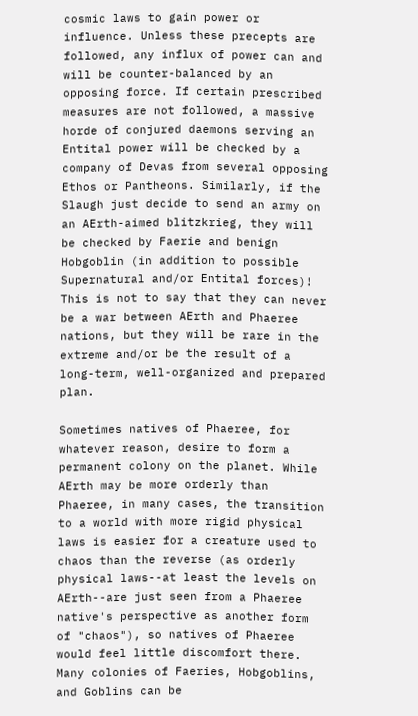cosmic laws to gain power or influence. Unless these precepts are followed, any influx of power can and will be counter-balanced by an opposing force. If certain prescribed measures are not followed, a massive horde of conjured daemons serving an Entital power will be checked by a company of Devas from several opposing Ethos or Pantheons. Similarly, if the Slaugh just decide to send an army on an AErth-aimed blitzkrieg, they will be checked by Faerie and benign Hobgoblin (in addition to possible Supernatural and/or Entital forces)! This is not to say that they can never be a war between AErth and Phaeree nations, but they will be rare in the extreme and/or be the result of a long-term, well-organized and prepared plan.

Sometimes natives of Phaeree, for whatever reason, desire to form a permanent colony on the planet. While AErth may be more orderly than Phaeree, in many cases, the transition to a world with more rigid physical laws is easier for a creature used to chaos than the reverse (as orderly physical laws--at least the levels on AErth--are just seen from a Phaeree native's perspective as another form of "chaos"), so natives of Phaeree would feel little discomfort there. Many colonies of Faeries, Hobgoblins, and Goblins can be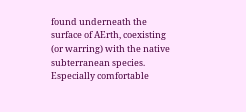found underneath the surface of AErth, coexisting (or warring) with the native subterranean species. Especially comfortable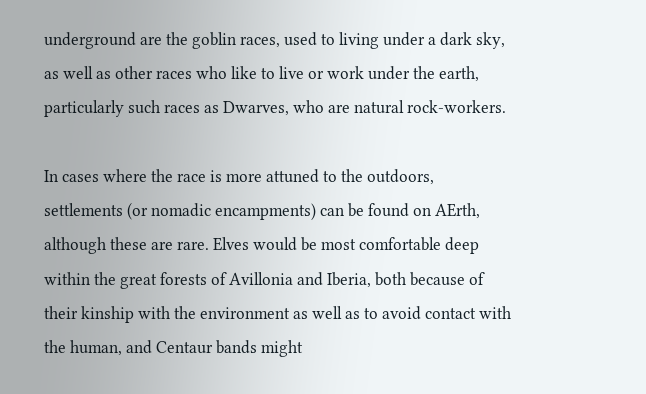underground are the goblin races, used to living under a dark sky, as well as other races who like to live or work under the earth, particularly such races as Dwarves, who are natural rock-workers.

In cases where the race is more attuned to the outdoors, settlements (or nomadic encampments) can be found on AErth, although these are rare. Elves would be most comfortable deep within the great forests of Avillonia and Iberia, both because of their kinship with the environment as well as to avoid contact with the human, and Centaur bands might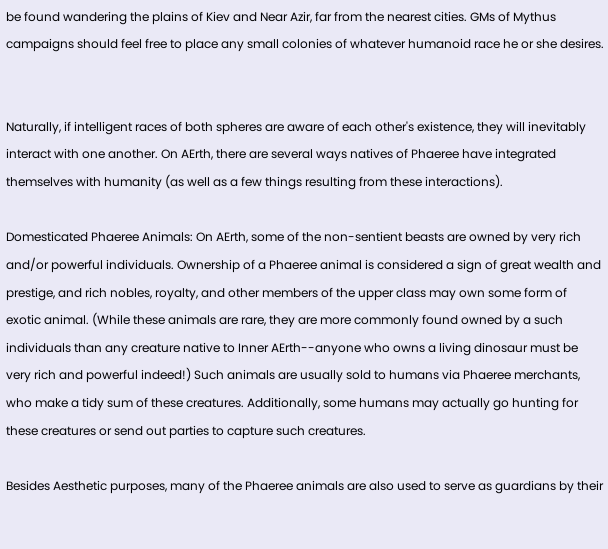be found wandering the plains of Kiev and Near Azir, far from the nearest cities. GMs of Mythus campaigns should feel free to place any small colonies of whatever humanoid race he or she desires.


Naturally, if intelligent races of both spheres are aware of each other's existence, they will inevitably interact with one another. On AErth, there are several ways natives of Phaeree have integrated themselves with humanity (as well as a few things resulting from these interactions).

Domesticated Phaeree Animals: On AErth, some of the non-sentient beasts are owned by very rich and/or powerful individuals. Ownership of a Phaeree animal is considered a sign of great wealth and prestige, and rich nobles, royalty, and other members of the upper class may own some form of exotic animal. (While these animals are rare, they are more commonly found owned by a such individuals than any creature native to Inner AErth--anyone who owns a living dinosaur must be very rich and powerful indeed!) Such animals are usually sold to humans via Phaeree merchants, who make a tidy sum of these creatures. Additionally, some humans may actually go hunting for these creatures or send out parties to capture such creatures.

Besides Aesthetic purposes, many of the Phaeree animals are also used to serve as guardians by their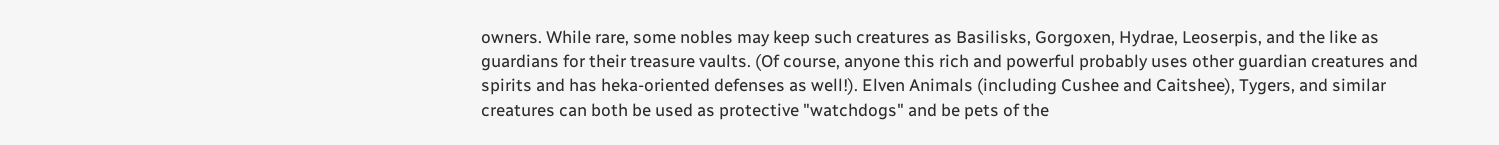owners. While rare, some nobles may keep such creatures as Basilisks, Gorgoxen, Hydrae, Leoserpis, and the like as guardians for their treasure vaults. (Of course, anyone this rich and powerful probably uses other guardian creatures and spirits and has heka-oriented defenses as well!). Elven Animals (including Cushee and Caitshee), Tygers, and similar creatures can both be used as protective "watchdogs" and be pets of the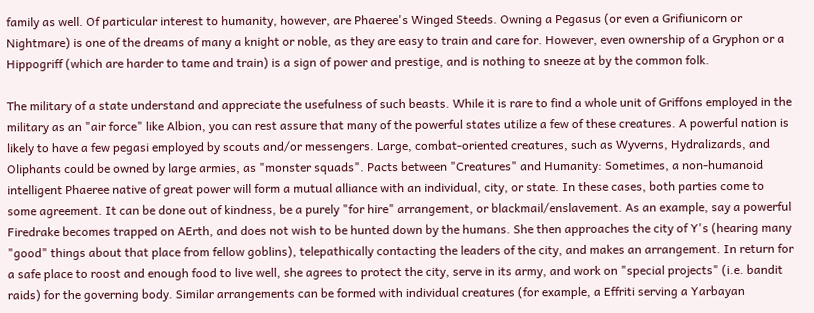family as well. Of particular interest to humanity, however, are Phaeree's Winged Steeds. Owning a Pegasus (or even a Grifiunicorn or Nightmare) is one of the dreams of many a knight or noble, as they are easy to train and care for. However, even ownership of a Gryphon or a Hippogriff (which are harder to tame and train) is a sign of power and prestige, and is nothing to sneeze at by the common folk.

The military of a state understand and appreciate the usefulness of such beasts. While it is rare to find a whole unit of Griffons employed in the military as an "air force" like Albion, you can rest assure that many of the powerful states utilize a few of these creatures. A powerful nation is likely to have a few pegasi employed by scouts and/or messengers. Large, combat-oriented creatures, such as Wyverns, Hydralizards, and Oliphants could be owned by large armies, as "monster squads". Pacts between "Creatures" and Humanity: Sometimes, a non-humanoid intelligent Phaeree native of great power will form a mutual alliance with an individual, city, or state. In these cases, both parties come to some agreement. It can be done out of kindness, be a purely "for hire" arrangement, or blackmail/enslavement. As an example, say a powerful Firedrake becomes trapped on AErth, and does not wish to be hunted down by the humans. She then approaches the city of Y's (hearing many "good" things about that place from fellow goblins), telepathically contacting the leaders of the city, and makes an arrangement. In return for a safe place to roost and enough food to live well, she agrees to protect the city, serve in its army, and work on "special projects" (i.e. bandit raids) for the governing body. Similar arrangements can be formed with individual creatures (for example, a Effriti serving a Yarbayan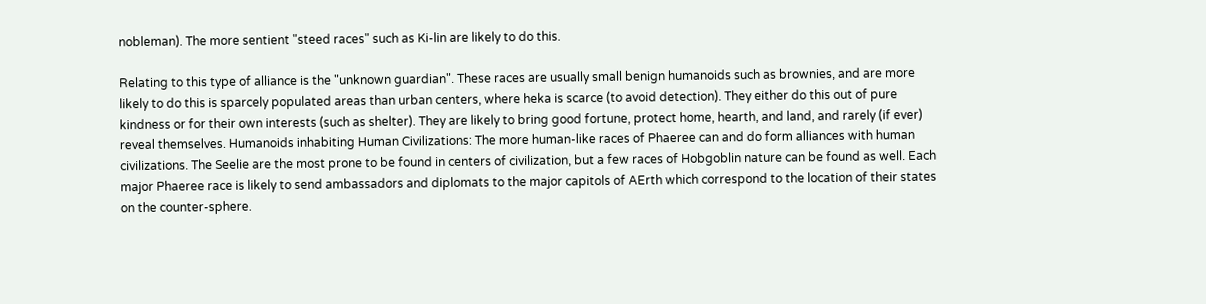nobleman). The more sentient "steed races" such as Ki-lin are likely to do this.

Relating to this type of alliance is the "unknown guardian". These races are usually small benign humanoids such as brownies, and are more likely to do this is sparcely populated areas than urban centers, where heka is scarce (to avoid detection). They either do this out of pure kindness or for their own interests (such as shelter). They are likely to bring good fortune, protect home, hearth, and land, and rarely (if ever) reveal themselves. Humanoids inhabiting Human Civilizations: The more human-like races of Phaeree can and do form alliances with human civilizations. The Seelie are the most prone to be found in centers of civilization, but a few races of Hobgoblin nature can be found as well. Each major Phaeree race is likely to send ambassadors and diplomats to the major capitols of AErth which correspond to the location of their states on the counter-sphere.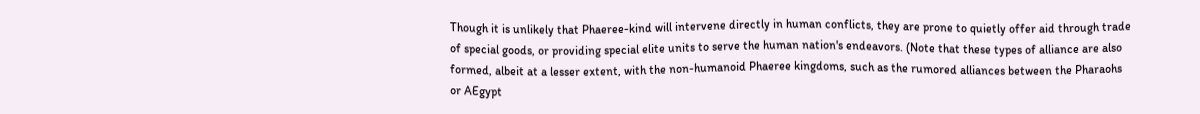Though it is unlikely that Phaeree-kind will intervene directly in human conflicts, they are prone to quietly offer aid through trade of special goods, or providing special elite units to serve the human nation's endeavors. (Note that these types of alliance are also formed, albeit at a lesser extent, with the non-humanoid Phaeree kingdoms, such as the rumored alliances between the Pharaohs or AEgypt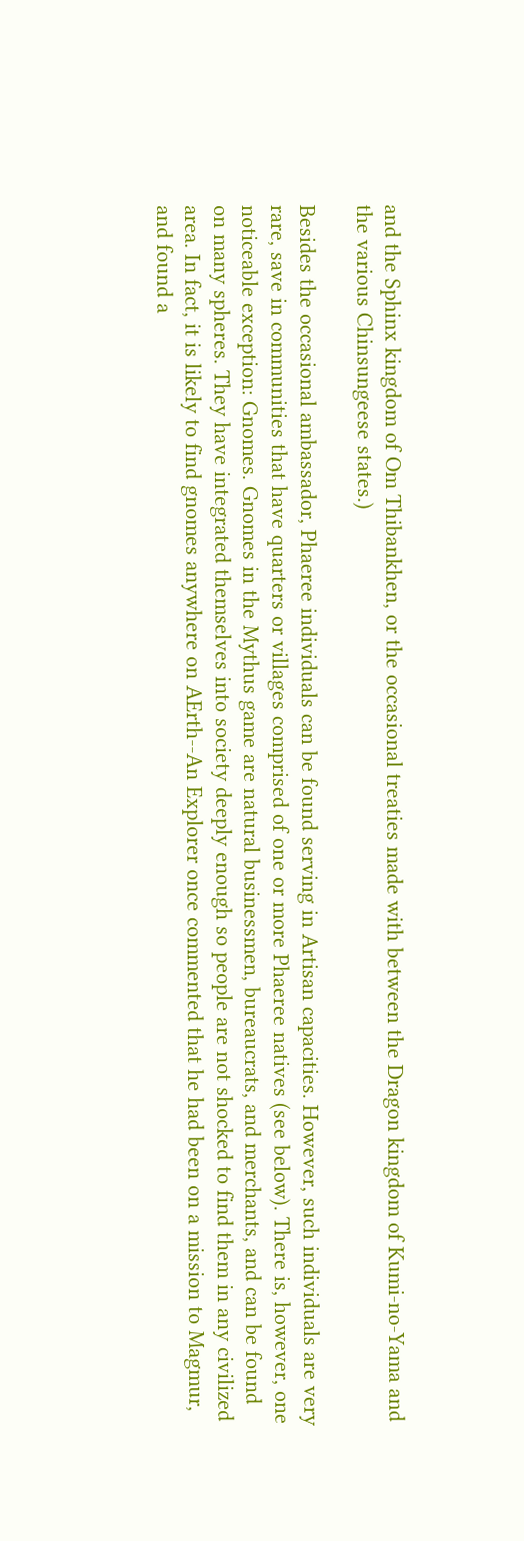and the Sphinx kingdom of Om Thibankhen, or the occasional treaties made with between the Dragon kingdom of Kumi-no-Yama and the various Chinsungeese states.)

Besides the occasional ambassador, Phaeree individuals can be found serving in Artisan capacities. However, such individuals are very rare, save in communities that have quarters or villages comprised of one or more Phaeree natives (see below). There is, however, one noticeable exception: Gnomes. Gnomes in the Mythus game are natural businessmen, bureaucrats, and merchants, and can be found on many spheres. They have integrated themselves into society deeply enough so people are not shocked to find them in any civilized area. In fact, it is likely to find gnomes anywhere on AErth--An Explorer once commented that he had been on a mission to Magmur, and found a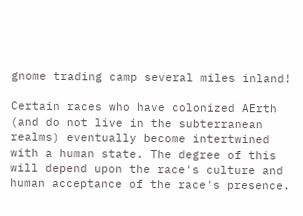gnome trading camp several miles inland!

Certain races who have colonized AErth (and do not live in the subterranean realms) eventually become intertwined with a human state. The degree of this will depend upon the race's culture and human acceptance of the race's presence.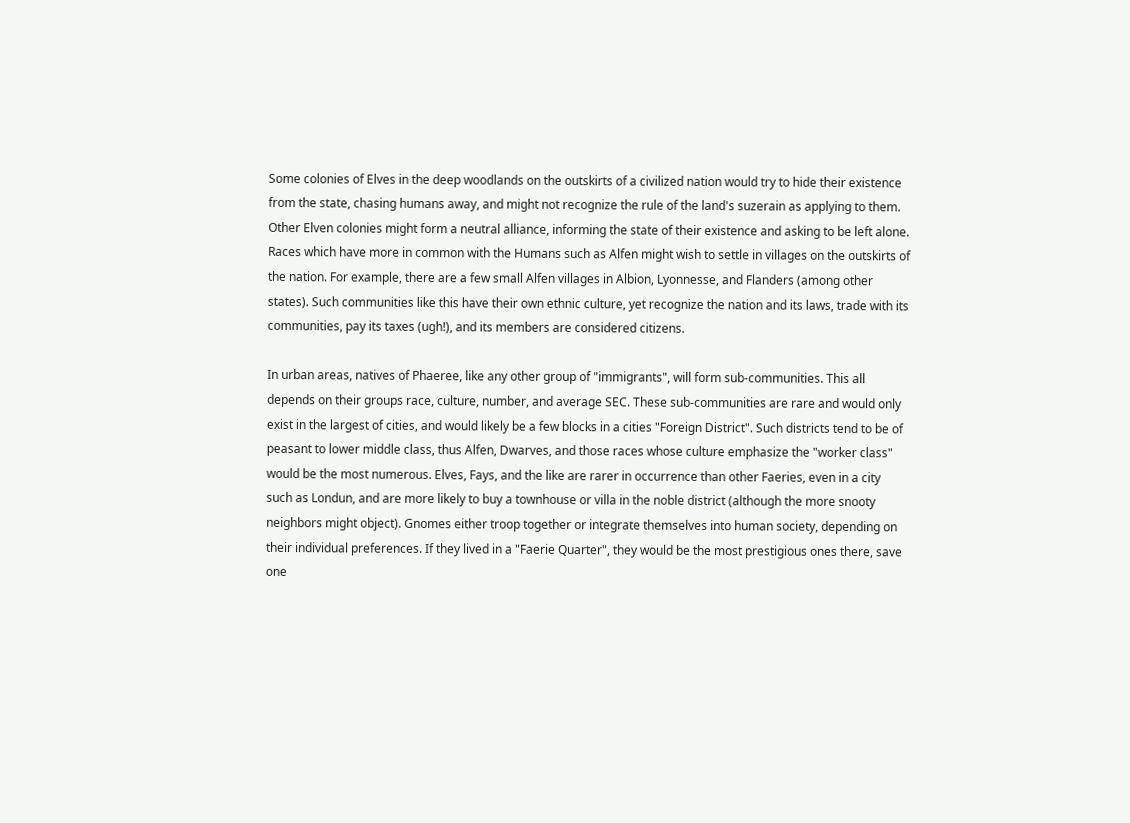Some colonies of Elves in the deep woodlands on the outskirts of a civilized nation would try to hide their existence from the state, chasing humans away, and might not recognize the rule of the land's suzerain as applying to them. Other Elven colonies might form a neutral alliance, informing the state of their existence and asking to be left alone. Races which have more in common with the Humans such as Alfen might wish to settle in villages on the outskirts of the nation. For example, there are a few small Alfen villages in Albion, Lyonnesse, and Flanders (among other states). Such communities like this have their own ethnic culture, yet recognize the nation and its laws, trade with its communities, pay its taxes (ugh!), and its members are considered citizens.

In urban areas, natives of Phaeree, like any other group of "immigrants", will form sub-communities. This all depends on their groups race, culture, number, and average SEC. These sub-communities are rare and would only exist in the largest of cities, and would likely be a few blocks in a cities "Foreign District". Such districts tend to be of peasant to lower middle class, thus Alfen, Dwarves, and those races whose culture emphasize the "worker class" would be the most numerous. Elves, Fays, and the like are rarer in occurrence than other Faeries, even in a city such as Londun, and are more likely to buy a townhouse or villa in the noble district (although the more snooty neighbors might object). Gnomes either troop together or integrate themselves into human society, depending on their individual preferences. If they lived in a "Faerie Quarter", they would be the most prestigious ones there, save one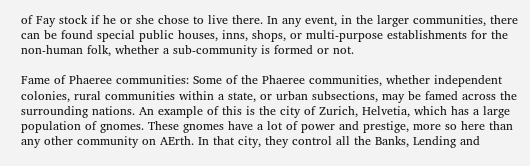of Fay stock if he or she chose to live there. In any event, in the larger communities, there can be found special public houses, inns, shops, or multi-purpose establishments for the non-human folk, whether a sub-community is formed or not.

Fame of Phaeree communities: Some of the Phaeree communities, whether independent colonies, rural communities within a state, or urban subsections, may be famed across the surrounding nations. An example of this is the city of Zurich, Helvetia, which has a large population of gnomes. These gnomes have a lot of power and prestige, more so here than any other community on AErth. In that city, they control all the Banks, Lending and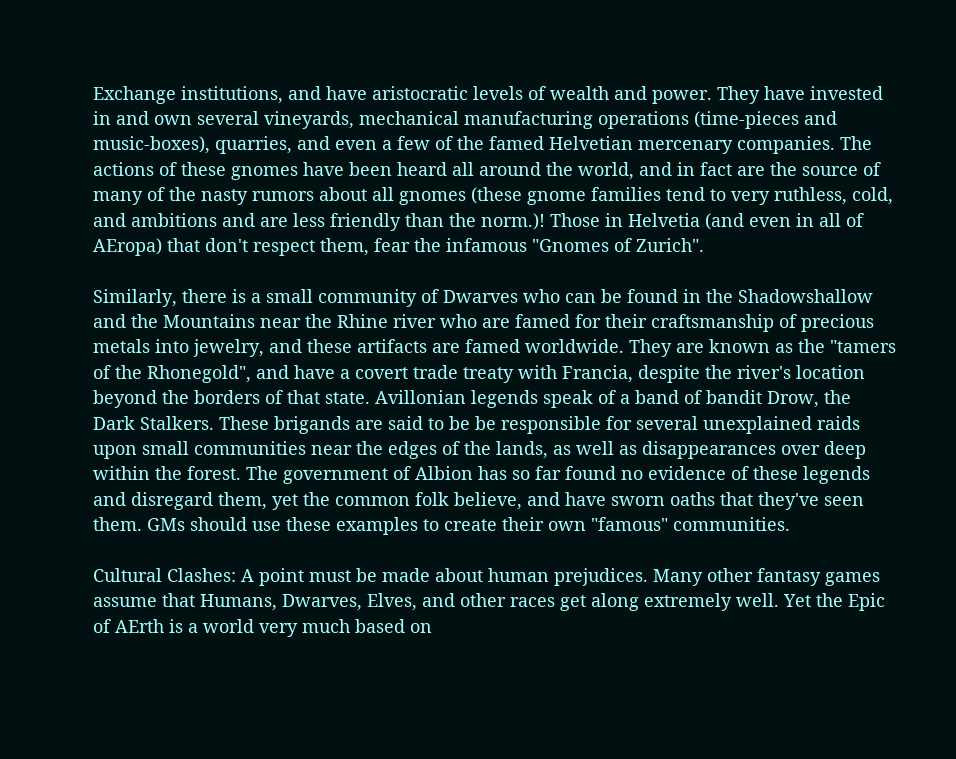Exchange institutions, and have aristocratic levels of wealth and power. They have invested in and own several vineyards, mechanical manufacturing operations (time-pieces and music-boxes), quarries, and even a few of the famed Helvetian mercenary companies. The actions of these gnomes have been heard all around the world, and in fact are the source of many of the nasty rumors about all gnomes (these gnome families tend to very ruthless, cold, and ambitions and are less friendly than the norm.)! Those in Helvetia (and even in all of AEropa) that don't respect them, fear the infamous "Gnomes of Zurich".

Similarly, there is a small community of Dwarves who can be found in the Shadowshallow and the Mountains near the Rhine river who are famed for their craftsmanship of precious metals into jewelry, and these artifacts are famed worldwide. They are known as the "tamers of the Rhonegold", and have a covert trade treaty with Francia, despite the river's location beyond the borders of that state. Avillonian legends speak of a band of bandit Drow, the Dark Stalkers. These brigands are said to be be responsible for several unexplained raids upon small communities near the edges of the lands, as well as disappearances over deep within the forest. The government of Albion has so far found no evidence of these legends and disregard them, yet the common folk believe, and have sworn oaths that they've seen them. GMs should use these examples to create their own "famous" communities.

Cultural Clashes: A point must be made about human prejudices. Many other fantasy games assume that Humans, Dwarves, Elves, and other races get along extremely well. Yet the Epic of AErth is a world very much based on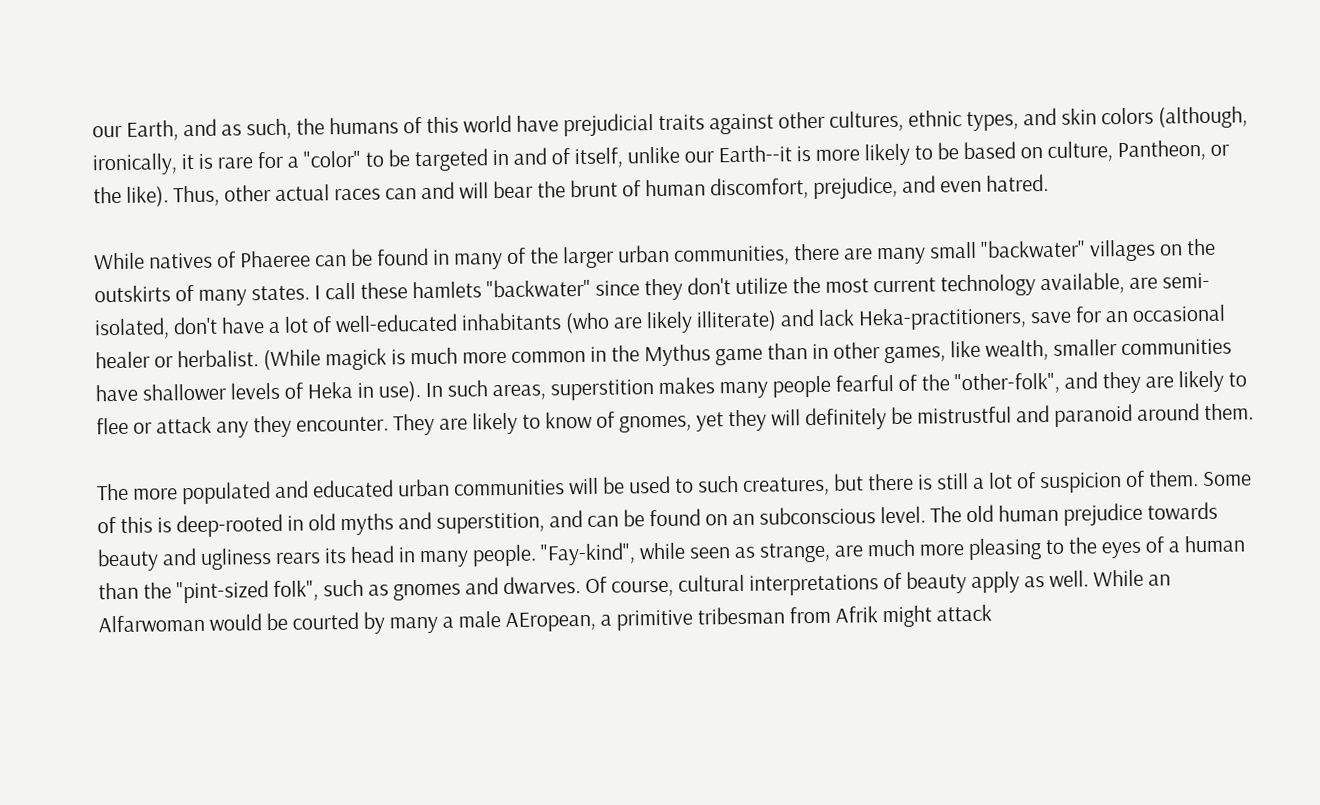our Earth, and as such, the humans of this world have prejudicial traits against other cultures, ethnic types, and skin colors (although, ironically, it is rare for a "color" to be targeted in and of itself, unlike our Earth--it is more likely to be based on culture, Pantheon, or the like). Thus, other actual races can and will bear the brunt of human discomfort, prejudice, and even hatred.

While natives of Phaeree can be found in many of the larger urban communities, there are many small "backwater" villages on the outskirts of many states. I call these hamlets "backwater" since they don't utilize the most current technology available, are semi-isolated, don't have a lot of well-educated inhabitants (who are likely illiterate) and lack Heka-practitioners, save for an occasional healer or herbalist. (While magick is much more common in the Mythus game than in other games, like wealth, smaller communities have shallower levels of Heka in use). In such areas, superstition makes many people fearful of the "other-folk", and they are likely to flee or attack any they encounter. They are likely to know of gnomes, yet they will definitely be mistrustful and paranoid around them.

The more populated and educated urban communities will be used to such creatures, but there is still a lot of suspicion of them. Some of this is deep-rooted in old myths and superstition, and can be found on an subconscious level. The old human prejudice towards beauty and ugliness rears its head in many people. "Fay-kind", while seen as strange, are much more pleasing to the eyes of a human than the "pint-sized folk", such as gnomes and dwarves. Of course, cultural interpretations of beauty apply as well. While an Alfarwoman would be courted by many a male AEropean, a primitive tribesman from Afrik might attack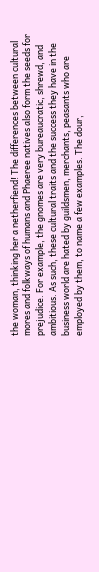the woman, thinking her a netherfiend! The differences between cultural mores and folkways of humans and Phaeree natives also form the seeds for prejudice. For example, the gnomes are very bureaucratic, shrewd, and ambitious. As such, these cultural traits and the success they have in the business world are hated by guildsmen, merchants, peasants who are employed by them, to name a few examples. The dour,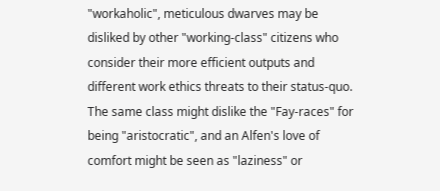"workaholic", meticulous dwarves may be disliked by other "working-class" citizens who consider their more efficient outputs and different work ethics threats to their status-quo. The same class might dislike the "Fay-races" for being "aristocratic", and an Alfen's love of comfort might be seen as "laziness" or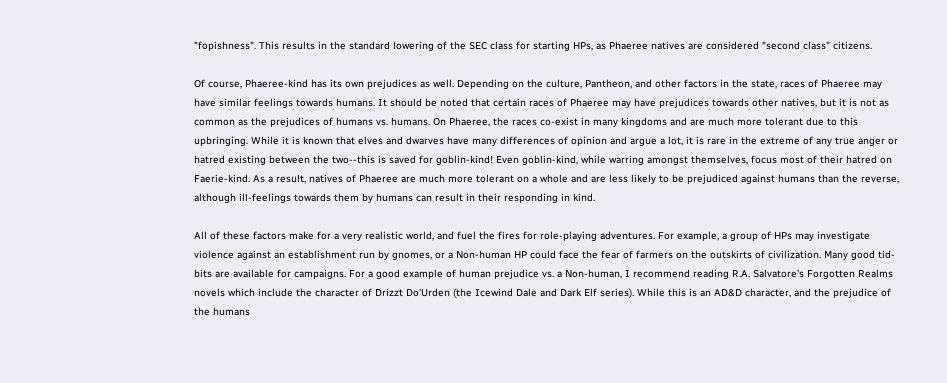"fopishness". This results in the standard lowering of the SEC class for starting HPs, as Phaeree natives are considered "second class" citizens.

Of course, Phaeree-kind has its own prejudices as well. Depending on the culture, Pantheon, and other factors in the state, races of Phaeree may have similar feelings towards humans. It should be noted that certain races of Phaeree may have prejudices towards other natives, but it is not as common as the prejudices of humans vs. humans. On Phaeree, the races co-exist in many kingdoms and are much more tolerant due to this upbringing. While it is known that elves and dwarves have many differences of opinion and argue a lot, it is rare in the extreme of any true anger or hatred existing between the two--this is saved for goblin-kind! Even goblin-kind, while warring amongst themselves, focus most of their hatred on Faerie-kind. As a result, natives of Phaeree are much more tolerant on a whole and are less likely to be prejudiced against humans than the reverse, although ill-feelings towards them by humans can result in their responding in kind.

All of these factors make for a very realistic world, and fuel the fires for role-playing adventures. For example, a group of HPs may investigate violence against an establishment run by gnomes, or a Non-human HP could face the fear of farmers on the outskirts of civilization. Many good tid-bits are available for campaigns. For a good example of human prejudice vs. a Non-human, I recommend reading R.A. Salvatore's Forgotten Realms novels which include the character of Drizzt Do'Urden (the Icewind Dale and Dark Elf series). While this is an AD&D character, and the prejudice of the humans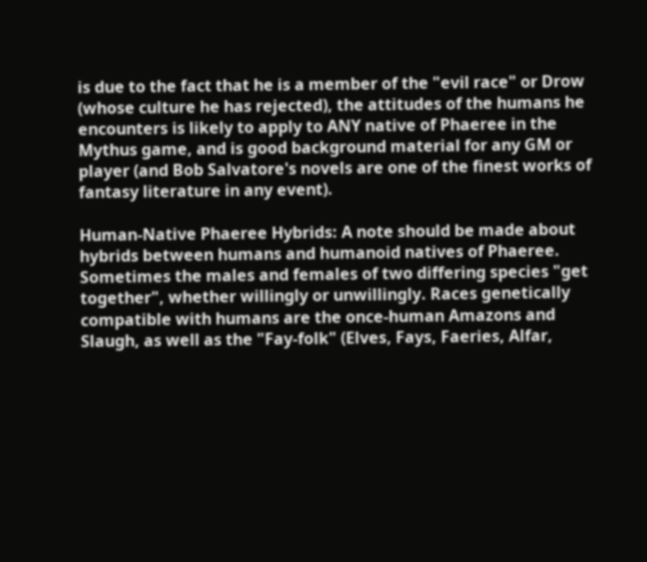is due to the fact that he is a member of the "evil race" or Drow (whose culture he has rejected), the attitudes of the humans he encounters is likely to apply to ANY native of Phaeree in the Mythus game, and is good background material for any GM or player (and Bob Salvatore's novels are one of the finest works of fantasy literature in any event).

Human-Native Phaeree Hybrids: A note should be made about hybrids between humans and humanoid natives of Phaeree. Sometimes the males and females of two differing species "get together", whether willingly or unwillingly. Races genetically compatible with humans are the once-human Amazons and Slaugh, as well as the "Fay-folk" (Elves, Fays, Faeries, Alfar,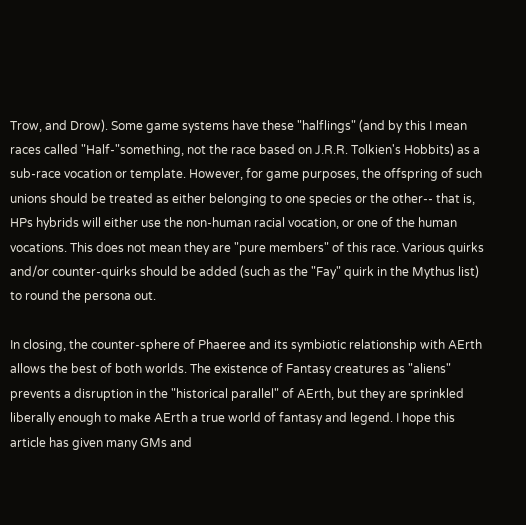Trow, and Drow). Some game systems have these "halflings" (and by this I mean races called "Half-"something, not the race based on J.R.R. Tolkien's Hobbits) as a sub-race vocation or template. However, for game purposes, the offspring of such unions should be treated as either belonging to one species or the other-- that is, HPs hybrids will either use the non-human racial vocation, or one of the human vocations. This does not mean they are "pure members" of this race. Various quirks and/or counter-quirks should be added (such as the "Fay" quirk in the Mythus list) to round the persona out.

In closing, the counter-sphere of Phaeree and its symbiotic relationship with AErth allows the best of both worlds. The existence of Fantasy creatures as "aliens" prevents a disruption in the "historical parallel" of AErth, but they are sprinkled liberally enough to make AErth a true world of fantasy and legend. I hope this article has given many GMs and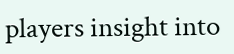players insight into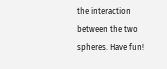the interaction between the two spheres. Have fun!